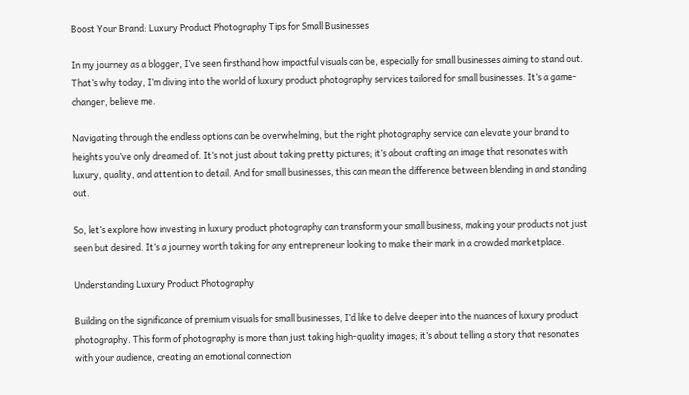Boost Your Brand: Luxury Product Photography Tips for Small Businesses

In my journey as a blogger, I’ve seen firsthand how impactful visuals can be, especially for small businesses aiming to stand out. That’s why today, I’m diving into the world of luxury product photography services tailored for small businesses. It’s a game-changer, believe me.

Navigating through the endless options can be overwhelming, but the right photography service can elevate your brand to heights you’ve only dreamed of. It’s not just about taking pretty pictures; it’s about crafting an image that resonates with luxury, quality, and attention to detail. And for small businesses, this can mean the difference between blending in and standing out.

So, let’s explore how investing in luxury product photography can transform your small business, making your products not just seen but desired. It’s a journey worth taking for any entrepreneur looking to make their mark in a crowded marketplace.

Understanding Luxury Product Photography

Building on the significance of premium visuals for small businesses, I’d like to delve deeper into the nuances of luxury product photography. This form of photography is more than just taking high-quality images; it’s about telling a story that resonates with your audience, creating an emotional connection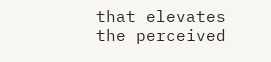that elevates the perceived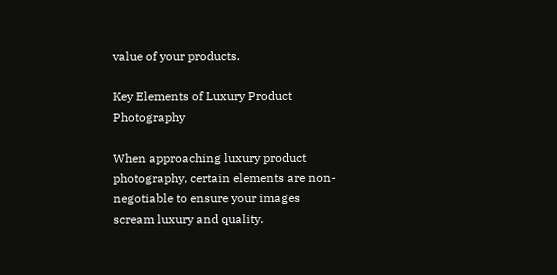value of your products.

Key Elements of Luxury Product Photography

When approaching luxury product photography, certain elements are non-negotiable to ensure your images scream luxury and quality.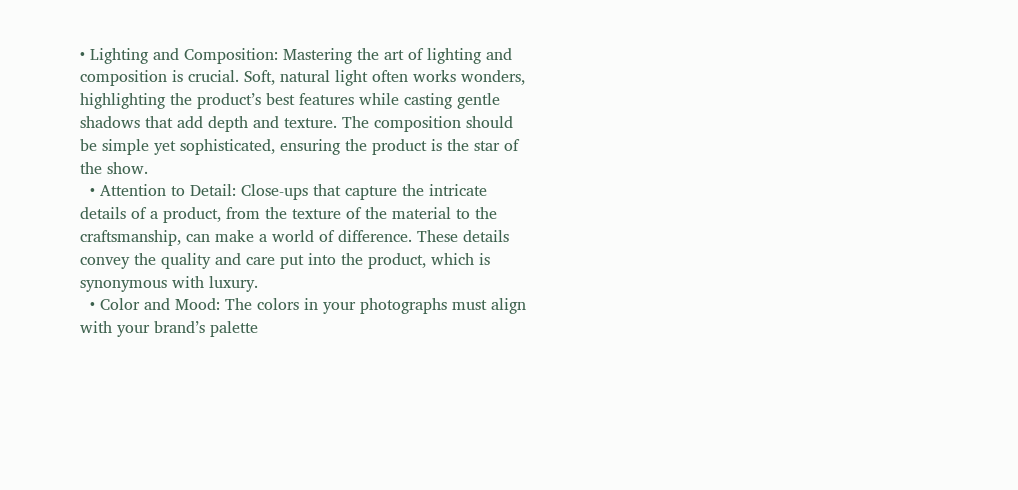• Lighting and Composition: Mastering the art of lighting and composition is crucial. Soft, natural light often works wonders, highlighting the product’s best features while casting gentle shadows that add depth and texture. The composition should be simple yet sophisticated, ensuring the product is the star of the show.
  • Attention to Detail: Close-ups that capture the intricate details of a product, from the texture of the material to the craftsmanship, can make a world of difference. These details convey the quality and care put into the product, which is synonymous with luxury.
  • Color and Mood: The colors in your photographs must align with your brand’s palette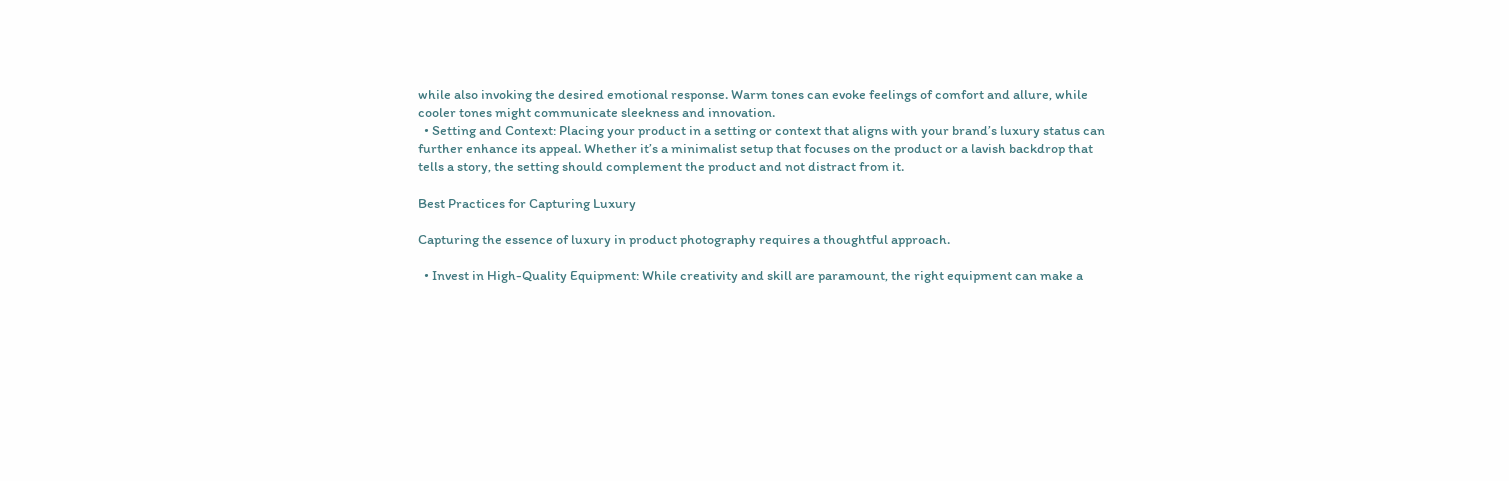while also invoking the desired emotional response. Warm tones can evoke feelings of comfort and allure, while cooler tones might communicate sleekness and innovation.
  • Setting and Context: Placing your product in a setting or context that aligns with your brand’s luxury status can further enhance its appeal. Whether it’s a minimalist setup that focuses on the product or a lavish backdrop that tells a story, the setting should complement the product and not distract from it.

Best Practices for Capturing Luxury

Capturing the essence of luxury in product photography requires a thoughtful approach.

  • Invest in High-Quality Equipment: While creativity and skill are paramount, the right equipment can make a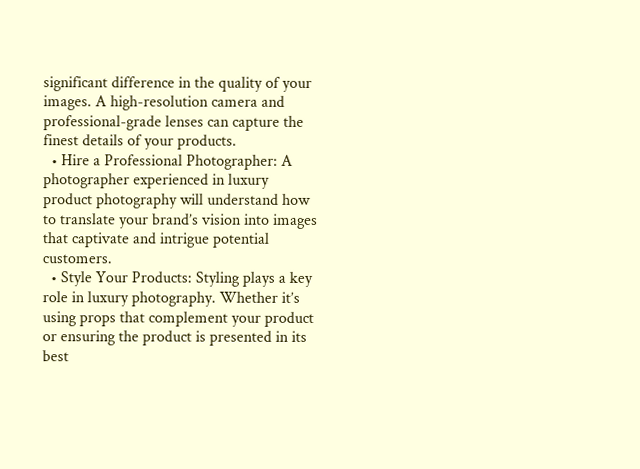significant difference in the quality of your images. A high-resolution camera and professional-grade lenses can capture the finest details of your products.
  • Hire a Professional Photographer: A photographer experienced in luxury product photography will understand how to translate your brand’s vision into images that captivate and intrigue potential customers.
  • Style Your Products: Styling plays a key role in luxury photography. Whether it’s using props that complement your product or ensuring the product is presented in its best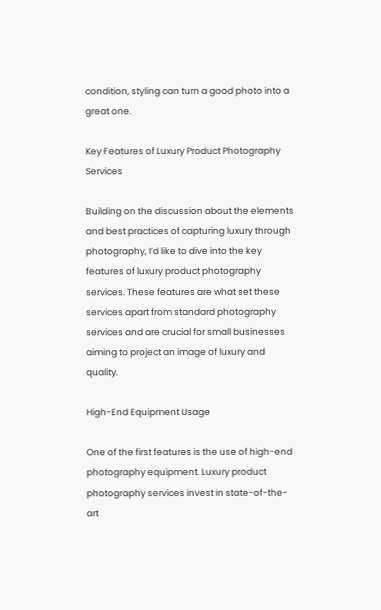condition, styling can turn a good photo into a great one.

Key Features of Luxury Product Photography Services

Building on the discussion about the elements and best practices of capturing luxury through photography, I’d like to dive into the key features of luxury product photography services. These features are what set these services apart from standard photography services and are crucial for small businesses aiming to project an image of luxury and quality.

High-End Equipment Usage

One of the first features is the use of high-end photography equipment. Luxury product photography services invest in state-of-the-art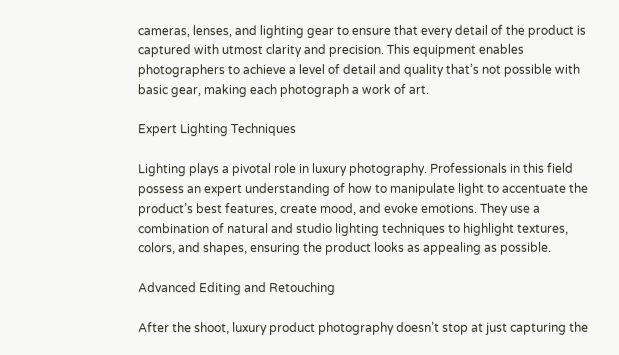cameras, lenses, and lighting gear to ensure that every detail of the product is captured with utmost clarity and precision. This equipment enables photographers to achieve a level of detail and quality that’s not possible with basic gear, making each photograph a work of art.

Expert Lighting Techniques

Lighting plays a pivotal role in luxury photography. Professionals in this field possess an expert understanding of how to manipulate light to accentuate the product’s best features, create mood, and evoke emotions. They use a combination of natural and studio lighting techniques to highlight textures, colors, and shapes, ensuring the product looks as appealing as possible.

Advanced Editing and Retouching

After the shoot, luxury product photography doesn’t stop at just capturing the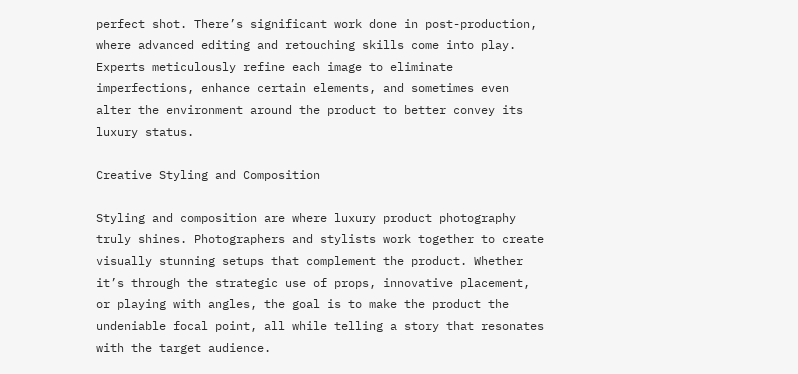perfect shot. There’s significant work done in post-production, where advanced editing and retouching skills come into play. Experts meticulously refine each image to eliminate imperfections, enhance certain elements, and sometimes even alter the environment around the product to better convey its luxury status.

Creative Styling and Composition

Styling and composition are where luxury product photography truly shines. Photographers and stylists work together to create visually stunning setups that complement the product. Whether it’s through the strategic use of props, innovative placement, or playing with angles, the goal is to make the product the undeniable focal point, all while telling a story that resonates with the target audience.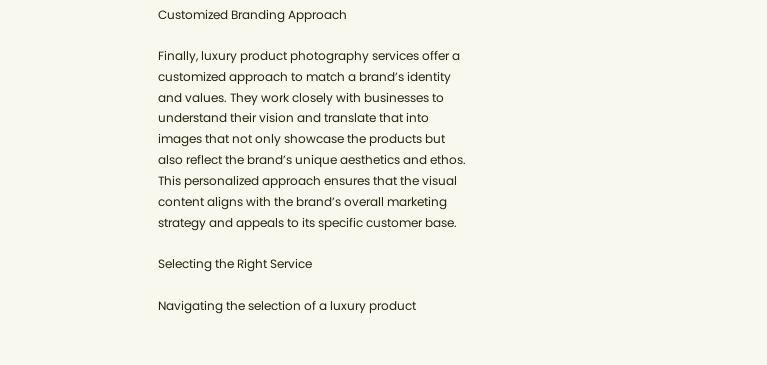Customized Branding Approach

Finally, luxury product photography services offer a customized approach to match a brand’s identity and values. They work closely with businesses to understand their vision and translate that into images that not only showcase the products but also reflect the brand’s unique aesthetics and ethos. This personalized approach ensures that the visual content aligns with the brand’s overall marketing strategy and appeals to its specific customer base.

Selecting the Right Service

Navigating the selection of a luxury product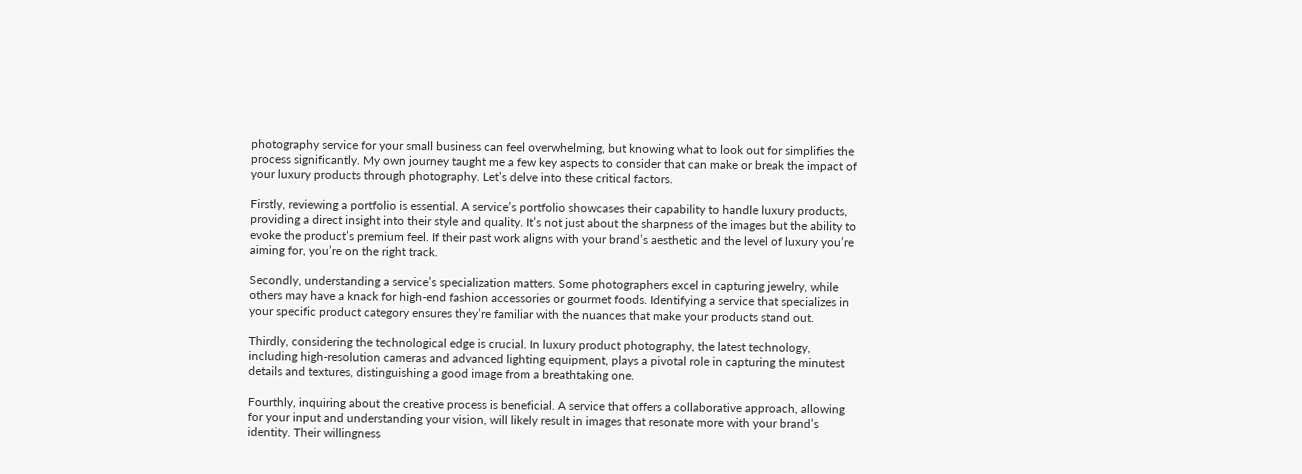photography service for your small business can feel overwhelming, but knowing what to look out for simplifies the process significantly. My own journey taught me a few key aspects to consider that can make or break the impact of your luxury products through photography. Let’s delve into these critical factors.

Firstly, reviewing a portfolio is essential. A service’s portfolio showcases their capability to handle luxury products, providing a direct insight into their style and quality. It’s not just about the sharpness of the images but the ability to evoke the product’s premium feel. If their past work aligns with your brand’s aesthetic and the level of luxury you’re aiming for, you’re on the right track.

Secondly, understanding a service’s specialization matters. Some photographers excel in capturing jewelry, while others may have a knack for high-end fashion accessories or gourmet foods. Identifying a service that specializes in your specific product category ensures they’re familiar with the nuances that make your products stand out.

Thirdly, considering the technological edge is crucial. In luxury product photography, the latest technology, including high-resolution cameras and advanced lighting equipment, plays a pivotal role in capturing the minutest details and textures, distinguishing a good image from a breathtaking one.

Fourthly, inquiring about the creative process is beneficial. A service that offers a collaborative approach, allowing for your input and understanding your vision, will likely result in images that resonate more with your brand’s identity. Their willingness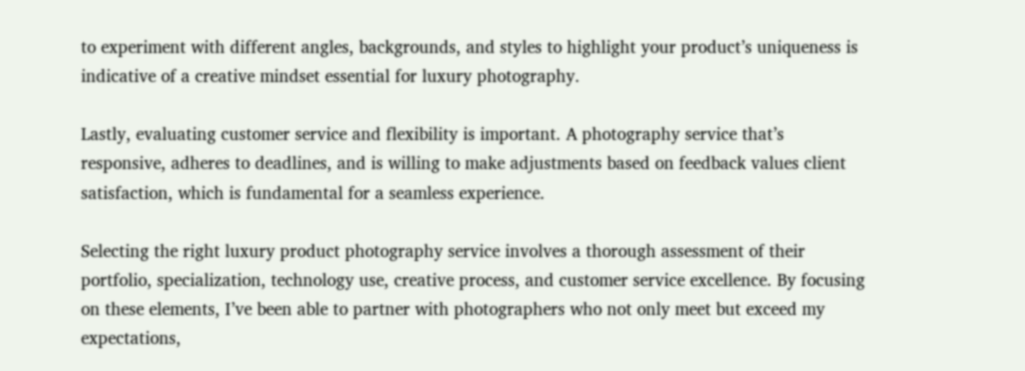to experiment with different angles, backgrounds, and styles to highlight your product’s uniqueness is indicative of a creative mindset essential for luxury photography.

Lastly, evaluating customer service and flexibility is important. A photography service that’s responsive, adheres to deadlines, and is willing to make adjustments based on feedback values client satisfaction, which is fundamental for a seamless experience.

Selecting the right luxury product photography service involves a thorough assessment of their portfolio, specialization, technology use, creative process, and customer service excellence. By focusing on these elements, I’ve been able to partner with photographers who not only meet but exceed my expectations,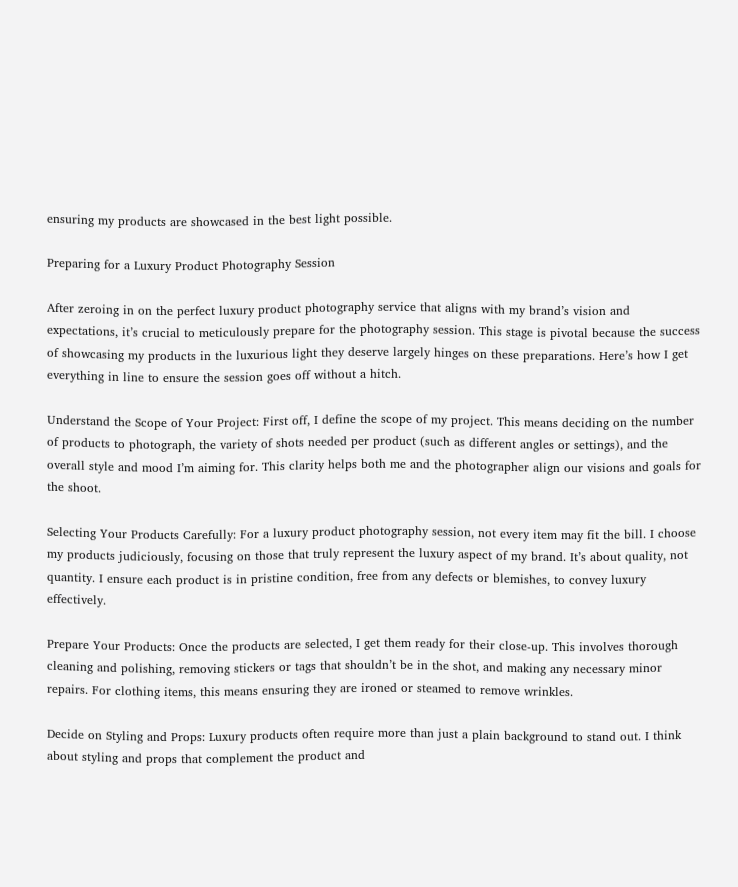ensuring my products are showcased in the best light possible.

Preparing for a Luxury Product Photography Session

After zeroing in on the perfect luxury product photography service that aligns with my brand’s vision and expectations, it’s crucial to meticulously prepare for the photography session. This stage is pivotal because the success of showcasing my products in the luxurious light they deserve largely hinges on these preparations. Here’s how I get everything in line to ensure the session goes off without a hitch.

Understand the Scope of Your Project: First off, I define the scope of my project. This means deciding on the number of products to photograph, the variety of shots needed per product (such as different angles or settings), and the overall style and mood I’m aiming for. This clarity helps both me and the photographer align our visions and goals for the shoot.

Selecting Your Products Carefully: For a luxury product photography session, not every item may fit the bill. I choose my products judiciously, focusing on those that truly represent the luxury aspect of my brand. It’s about quality, not quantity. I ensure each product is in pristine condition, free from any defects or blemishes, to convey luxury effectively.

Prepare Your Products: Once the products are selected, I get them ready for their close-up. This involves thorough cleaning and polishing, removing stickers or tags that shouldn’t be in the shot, and making any necessary minor repairs. For clothing items, this means ensuring they are ironed or steamed to remove wrinkles.

Decide on Styling and Props: Luxury products often require more than just a plain background to stand out. I think about styling and props that complement the product and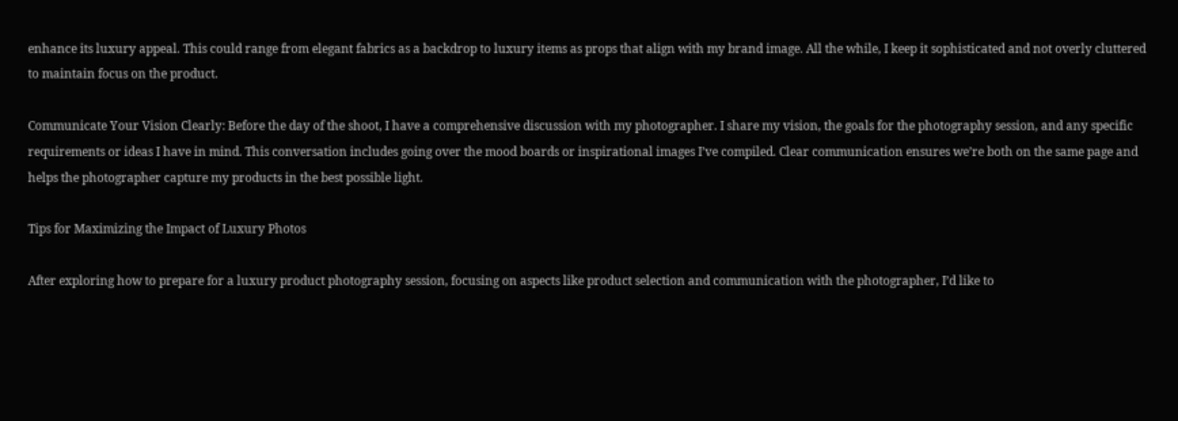enhance its luxury appeal. This could range from elegant fabrics as a backdrop to luxury items as props that align with my brand image. All the while, I keep it sophisticated and not overly cluttered to maintain focus on the product.

Communicate Your Vision Clearly: Before the day of the shoot, I have a comprehensive discussion with my photographer. I share my vision, the goals for the photography session, and any specific requirements or ideas I have in mind. This conversation includes going over the mood boards or inspirational images I’ve compiled. Clear communication ensures we’re both on the same page and helps the photographer capture my products in the best possible light.

Tips for Maximizing the Impact of Luxury Photos

After exploring how to prepare for a luxury product photography session, focusing on aspects like product selection and communication with the photographer, I’d like to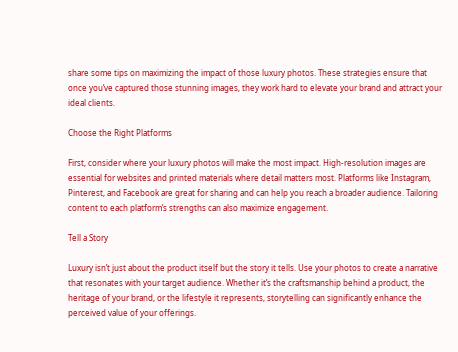share some tips on maximizing the impact of those luxury photos. These strategies ensure that once you’ve captured those stunning images, they work hard to elevate your brand and attract your ideal clients.

Choose the Right Platforms

First, consider where your luxury photos will make the most impact. High-resolution images are essential for websites and printed materials where detail matters most. Platforms like Instagram, Pinterest, and Facebook are great for sharing and can help you reach a broader audience. Tailoring content to each platform’s strengths can also maximize engagement.

Tell a Story

Luxury isn’t just about the product itself but the story it tells. Use your photos to create a narrative that resonates with your target audience. Whether it’s the craftsmanship behind a product, the heritage of your brand, or the lifestyle it represents, storytelling can significantly enhance the perceived value of your offerings.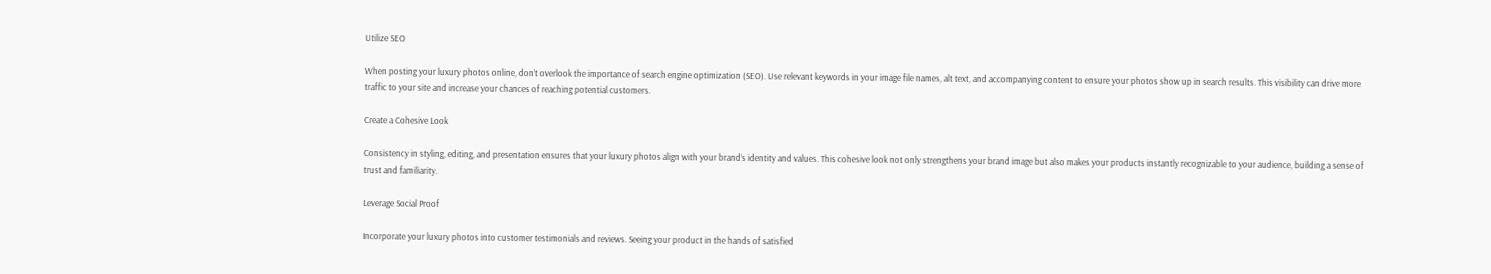Utilize SEO

When posting your luxury photos online, don’t overlook the importance of search engine optimization (SEO). Use relevant keywords in your image file names, alt text, and accompanying content to ensure your photos show up in search results. This visibility can drive more traffic to your site and increase your chances of reaching potential customers.

Create a Cohesive Look

Consistency in styling, editing, and presentation ensures that your luxury photos align with your brand’s identity and values. This cohesive look not only strengthens your brand image but also makes your products instantly recognizable to your audience, building a sense of trust and familiarity.

Leverage Social Proof

Incorporate your luxury photos into customer testimonials and reviews. Seeing your product in the hands of satisfied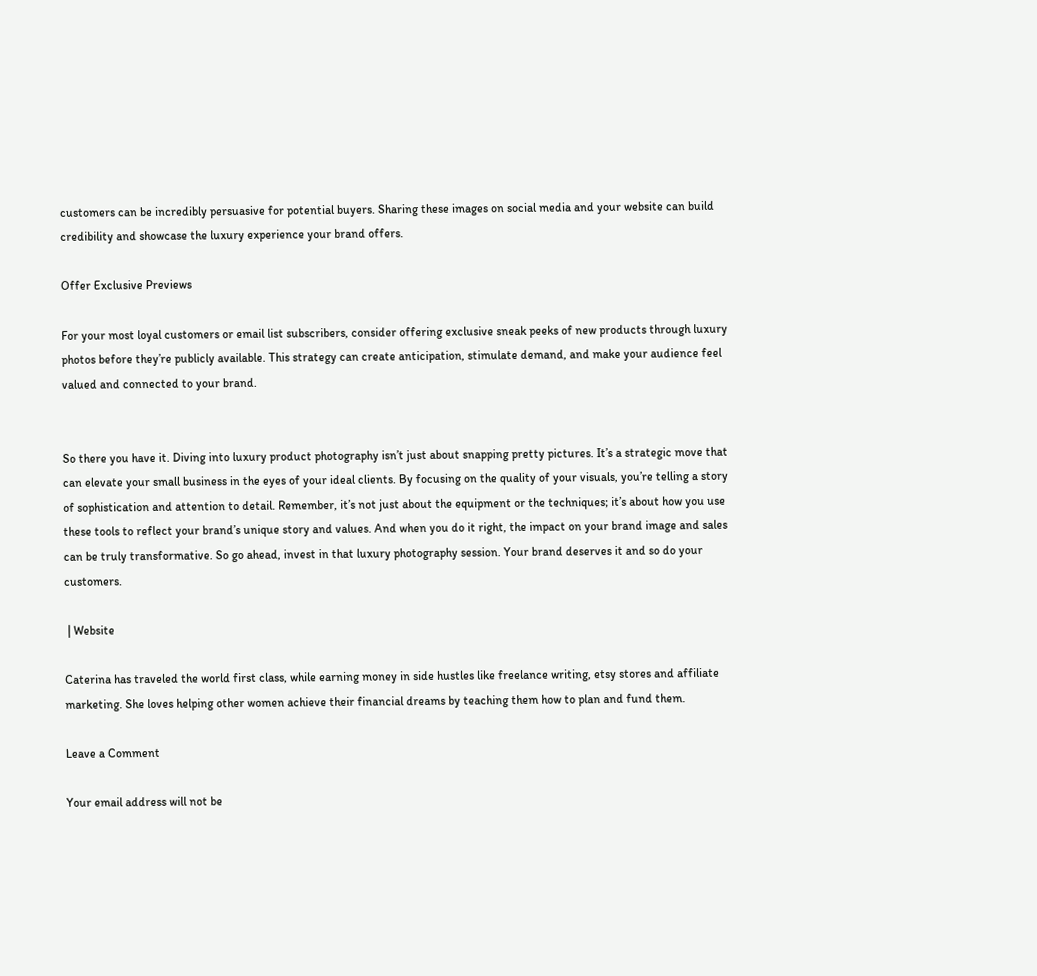customers can be incredibly persuasive for potential buyers. Sharing these images on social media and your website can build credibility and showcase the luxury experience your brand offers.

Offer Exclusive Previews

For your most loyal customers or email list subscribers, consider offering exclusive sneak peeks of new products through luxury photos before they’re publicly available. This strategy can create anticipation, stimulate demand, and make your audience feel valued and connected to your brand.


So there you have it. Diving into luxury product photography isn’t just about snapping pretty pictures. It’s a strategic move that can elevate your small business in the eyes of your ideal clients. By focusing on the quality of your visuals, you’re telling a story of sophistication and attention to detail. Remember, it’s not just about the equipment or the techniques; it’s about how you use these tools to reflect your brand’s unique story and values. And when you do it right, the impact on your brand image and sales can be truly transformative. So go ahead, invest in that luxury photography session. Your brand deserves it and so do your customers.

 | Website

Caterina has traveled the world first class, while earning money in side hustles like freelance writing, etsy stores and affiliate marketing. She loves helping other women achieve their financial dreams by teaching them how to plan and fund them.

Leave a Comment

Your email address will not be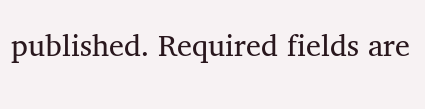published. Required fields are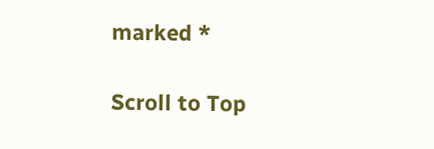marked *

Scroll to Top